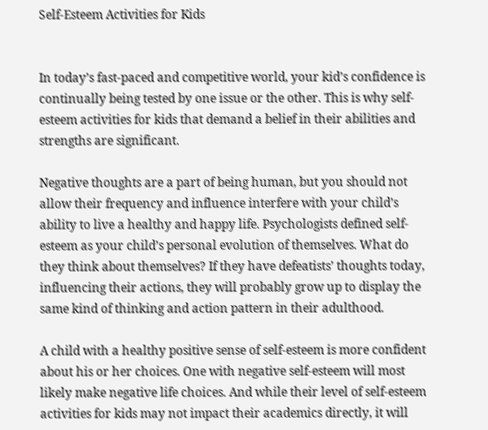Self-Esteem Activities for Kids


In today’s fast-paced and competitive world, your kid’s confidence is continually being tested by one issue or the other. This is why self-esteem activities for kids that demand a belief in their abilities and strengths are significant.

Negative thoughts are a part of being human, but you should not allow their frequency and influence interfere with your child’s ability to live a healthy and happy life. Psychologists defined self-esteem as your child’s personal evolution of themselves. What do they think about themselves? If they have defeatists’ thoughts today, influencing their actions, they will probably grow up to display the same kind of thinking and action pattern in their adulthood.

A child with a healthy positive sense of self-esteem is more confident about his or her choices. One with negative self-esteem will most likely make negative life choices. And while their level of self-esteem activities for kids may not impact their academics directly, it will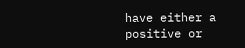have either a positive or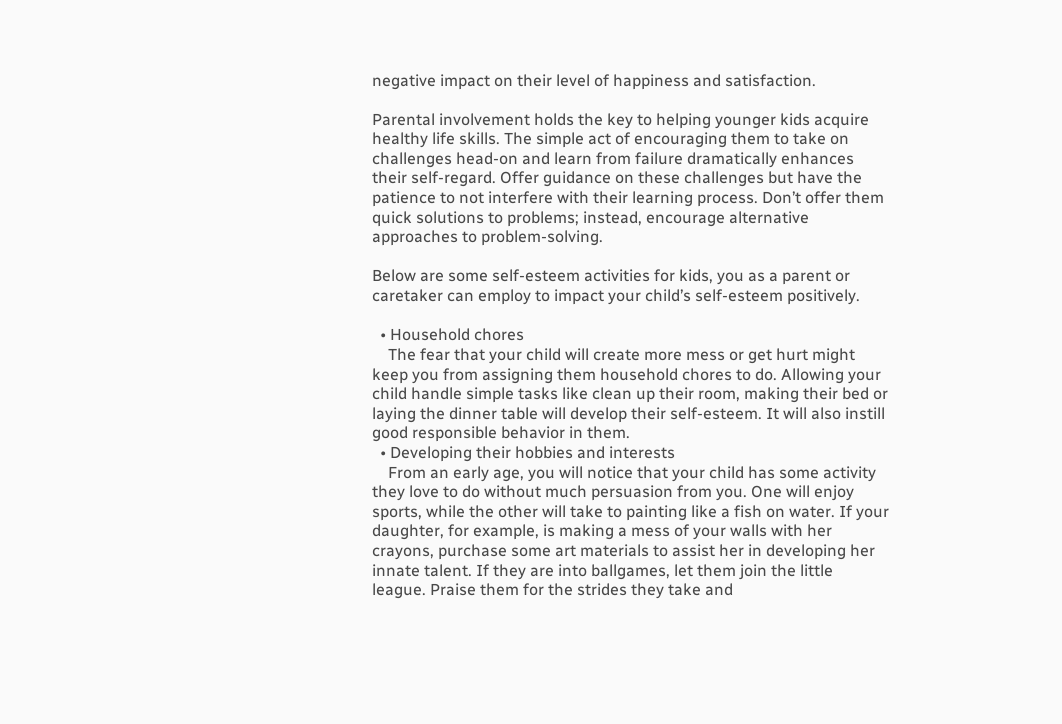negative impact on their level of happiness and satisfaction.

Parental involvement holds the key to helping younger kids acquire healthy life skills. The simple act of encouraging them to take on challenges head-on and learn from failure dramatically enhances their self-regard. Offer guidance on these challenges but have the patience to not interfere with their learning process. Don’t offer them quick solutions to problems; instead, encourage alternative approaches to problem-solving.

Below are some self-esteem activities for kids, you as a parent or caretaker can employ to impact your child’s self-esteem positively.

  • Household chores
    The fear that your child will create more mess or get hurt might keep you from assigning them household chores to do. Allowing your child handle simple tasks like clean up their room, making their bed or laying the dinner table will develop their self-esteem. It will also instill good responsible behavior in them.
  • Developing their hobbies and interests
    From an early age, you will notice that your child has some activity they love to do without much persuasion from you. One will enjoy sports, while the other will take to painting like a fish on water. If your daughter, for example, is making a mess of your walls with her crayons, purchase some art materials to assist her in developing her innate talent. If they are into ballgames, let them join the little league. Praise them for the strides they take and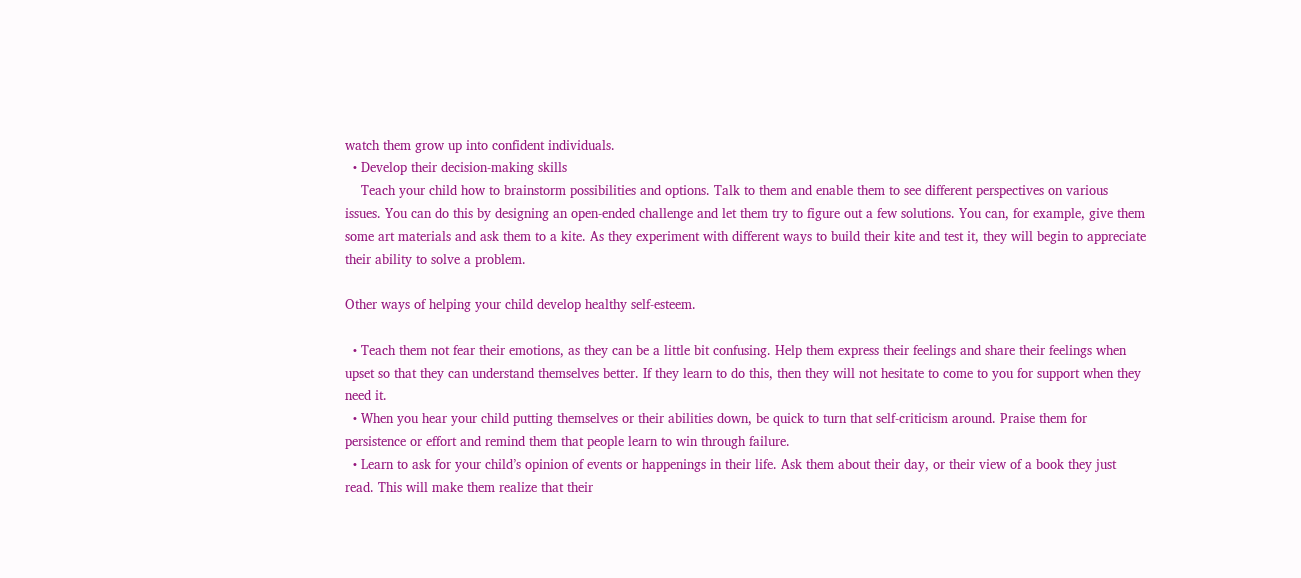watch them grow up into confident individuals.
  • Develop their decision-making skills
    Teach your child how to brainstorm possibilities and options. Talk to them and enable them to see different perspectives on various issues. You can do this by designing an open-ended challenge and let them try to figure out a few solutions. You can, for example, give them some art materials and ask them to a kite. As they experiment with different ways to build their kite and test it, they will begin to appreciate their ability to solve a problem.

Other ways of helping your child develop healthy self-esteem.

  • Teach them not fear their emotions, as they can be a little bit confusing. Help them express their feelings and share their feelings when upset so that they can understand themselves better. If they learn to do this, then they will not hesitate to come to you for support when they need it.
  • When you hear your child putting themselves or their abilities down, be quick to turn that self-criticism around. Praise them for persistence or effort and remind them that people learn to win through failure.
  • Learn to ask for your child’s opinion of events or happenings in their life. Ask them about their day, or their view of a book they just read. This will make them realize that their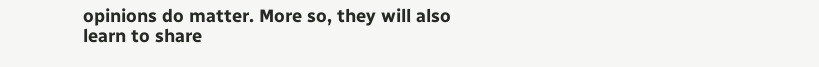opinions do matter. More so, they will also learn to share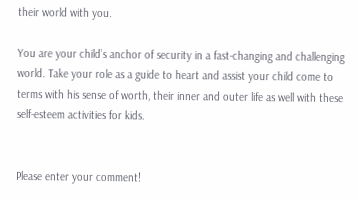their world with you.

You are your child’s anchor of security in a fast-changing and challenging world. Take your role as a guide to heart and assist your child come to terms with his sense of worth, their inner and outer life as well with these self-esteem activities for kids.


Please enter your comment!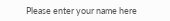Please enter your name here